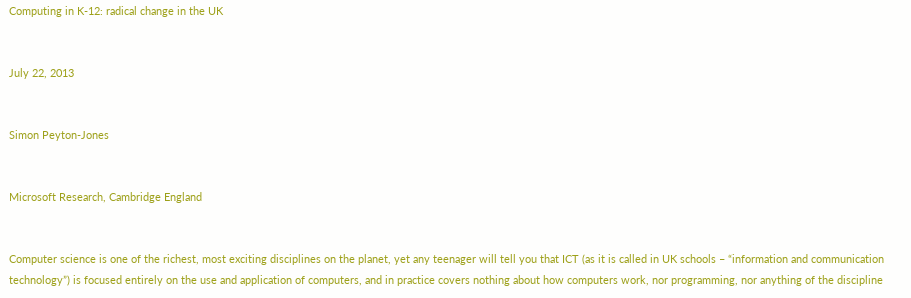Computing in K-12: radical change in the UK


July 22, 2013


Simon Peyton-Jones


Microsoft Research, Cambridge England


Computer science is one of the richest, most exciting disciplines on the planet, yet any teenager will tell you that ICT (as it is called in UK schools – “information and communication technology”) is focused entirely on the use and application of computers, and in practice covers nothing about how computers work, nor programming, nor anything of the discipline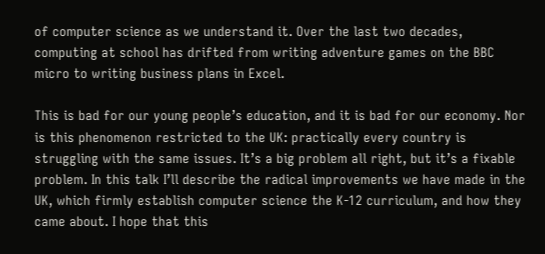of computer science as we understand it. Over the last two decades, computing at school has drifted from writing adventure games on the BBC micro to writing business plans in Excel.

This is bad for our young people’s education, and it is bad for our economy. Nor is this phenomenon restricted to the UK: practically every country is struggling with the same issues. It’s a big problem all right, but it’s a fixable problem. In this talk I’ll describe the radical improvements we have made in the UK, which firmly establish computer science the K-12 curriculum, and how they came about. I hope that this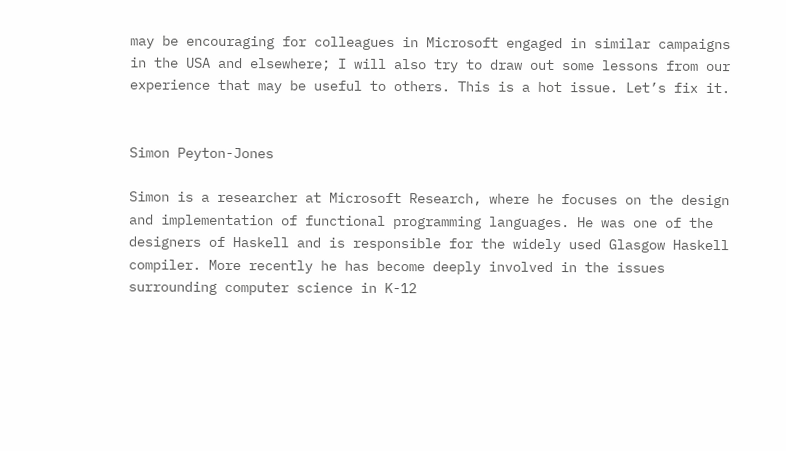may be encouraging for colleagues in Microsoft engaged in similar campaigns in the USA and elsewhere; I will also try to draw out some lessons from our experience that may be useful to others. This is a hot issue. Let’s fix it.


Simon Peyton-Jones

Simon is a researcher at Microsoft Research, where he focuses on the design and implementation of functional programming languages. He was one of the designers of Haskell and is responsible for the widely used Glasgow Haskell compiler. More recently he has become deeply involved in the issues surrounding computer science in K-12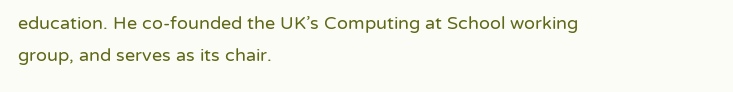education. He co-founded the UK’s Computing at School working group, and serves as its chair.